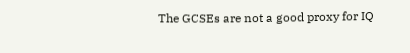The GCSEs are not a good proxy for IQ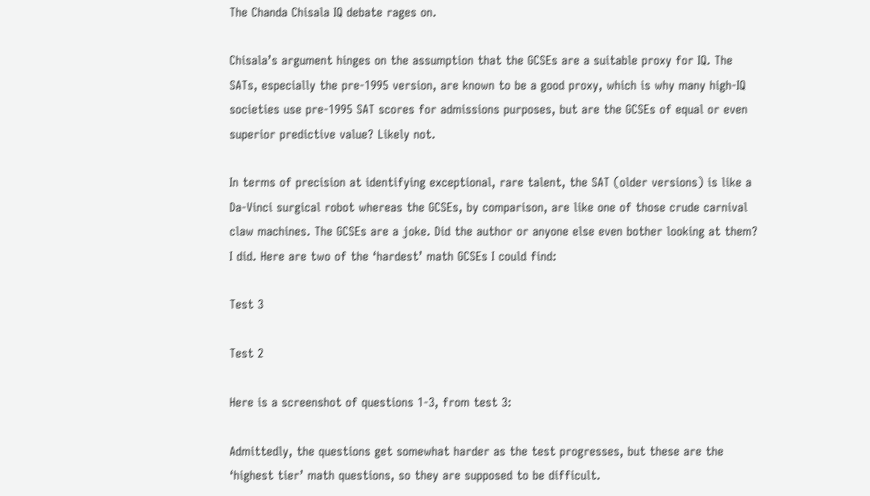The Chanda Chisala IQ debate rages on.

Chisala’s argument hinges on the assumption that the GCSEs are a suitable proxy for IQ. The SATs, especially the pre-1995 version, are known to be a good proxy, which is why many high-IQ societies use pre-1995 SAT scores for admissions purposes, but are the GCSEs of equal or even superior predictive value? Likely not.

In terms of precision at identifying exceptional, rare talent, the SAT (older versions) is like a Da-Vinci surgical robot whereas the GCSEs, by comparison, are like one of those crude carnival claw machines. The GCSEs are a joke. Did the author or anyone else even bother looking at them? I did. Here are two of the ‘hardest’ math GCSEs I could find:

Test 3

Test 2

Here is a screenshot of questions 1-3, from test 3:

Admittedly, the questions get somewhat harder as the test progresses, but these are the ‘highest tier’ math questions, so they are supposed to be difficult.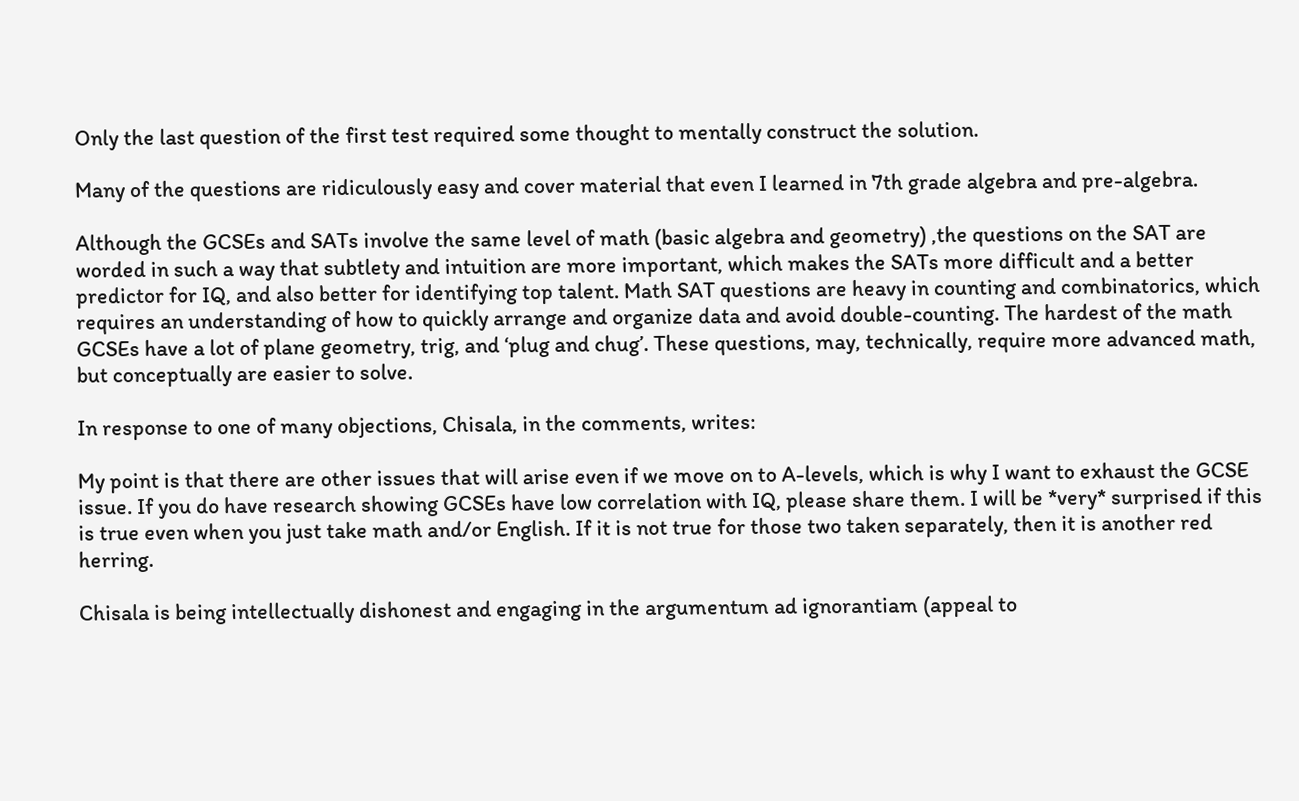Only the last question of the first test required some thought to mentally construct the solution.

Many of the questions are ridiculously easy and cover material that even I learned in 7th grade algebra and pre-algebra.

Although the GCSEs and SATs involve the same level of math (basic algebra and geometry) ,the questions on the SAT are worded in such a way that subtlety and intuition are more important, which makes the SATs more difficult and a better predictor for IQ, and also better for identifying top talent. Math SAT questions are heavy in counting and combinatorics, which requires an understanding of how to quickly arrange and organize data and avoid double-counting. The hardest of the math GCSEs have a lot of plane geometry, trig, and ‘plug and chug’. These questions, may, technically, require more advanced math, but conceptually are easier to solve.

In response to one of many objections, Chisala, in the comments, writes:

My point is that there are other issues that will arise even if we move on to A-levels, which is why I want to exhaust the GCSE issue. If you do have research showing GCSEs have low correlation with IQ, please share them. I will be *very* surprised if this is true even when you just take math and/or English. If it is not true for those two taken separately, then it is another red herring.

Chisala is being intellectually dishonest and engaging in the argumentum ad ignorantiam (appeal to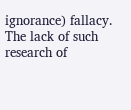ignorance) fallacy. The lack of such research of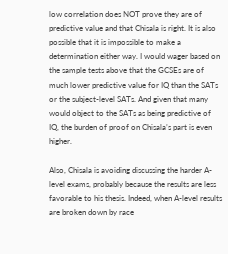low correlation does NOT prove they are of predictive value and that Chisala is right. It is also possible that it is impossible to make a determination either way. I would wager based on the sample tests above that the GCSEs are of much lower predictive value for IQ than the SATs or the subject-level SATs. And given that many would object to the SATs as being predictive of IQ, the burden of proof on Chisala’s part is even higher.

Also, Chisala is avoiding discussing the harder A-level exams, probably because the results are less favorable to his thesis. Indeed, when A-level results are broken down by race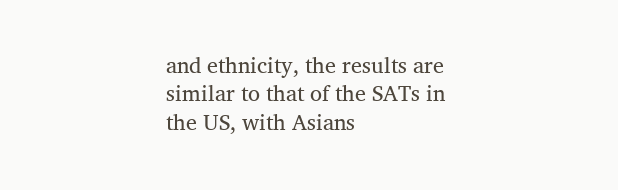and ethnicity, the results are similar to that of the SATs in the US, with Asians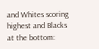and Whites scoring highest and Blacks at the bottom: